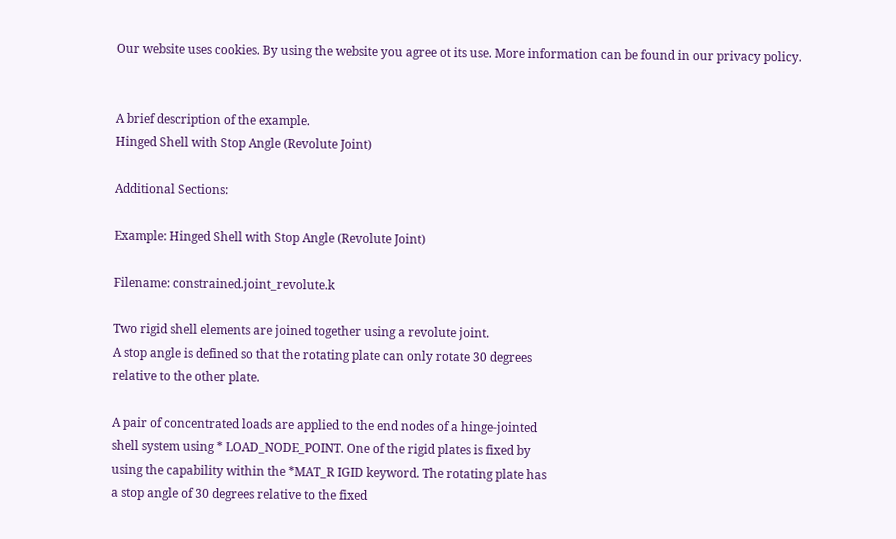Our website uses cookies. By using the website you agree ot its use. More information can be found in our privacy policy.


A brief description of the example.
Hinged Shell with Stop Angle (Revolute Joint)

Additional Sections:

Example: Hinged Shell with Stop Angle (Revolute Joint)

Filename: constrained.joint_revolute.k

Two rigid shell elements are joined together using a revolute joint.
A stop angle is defined so that the rotating plate can only rotate 30 degrees
relative to the other plate.

A pair of concentrated loads are applied to the end nodes of a hinge-jointed
shell system using * LOAD_NODE_POINT. One of the rigid plates is fixed by
using the capability within the *MAT_R IGID keyword. The rotating plate has
a stop angle of 30 degrees relative to the fixed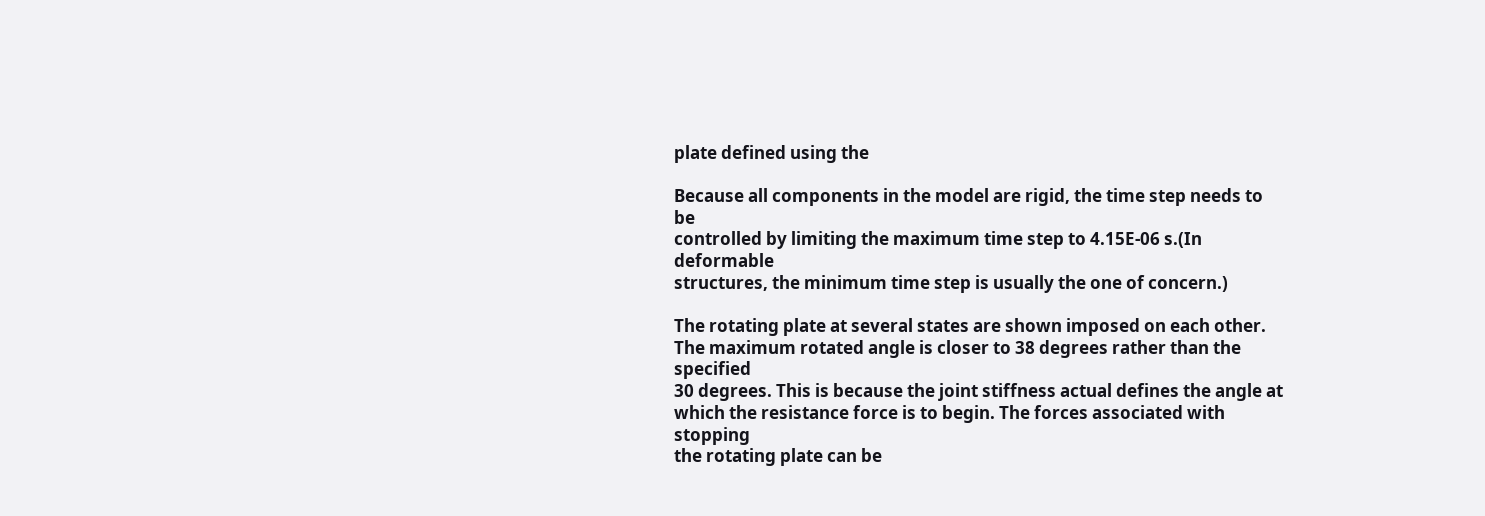plate defined using the

Because all components in the model are rigid, the time step needs to be
controlled by limiting the maximum time step to 4.15E-06 s.(In deformable
structures, the minimum time step is usually the one of concern.)

The rotating plate at several states are shown imposed on each other.
The maximum rotated angle is closer to 38 degrees rather than the specified
30 degrees. This is because the joint stiffness actual defines the angle at
which the resistance force is to begin. The forces associated with stopping
the rotating plate can be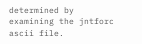determined by examining the jntforc ascii file.